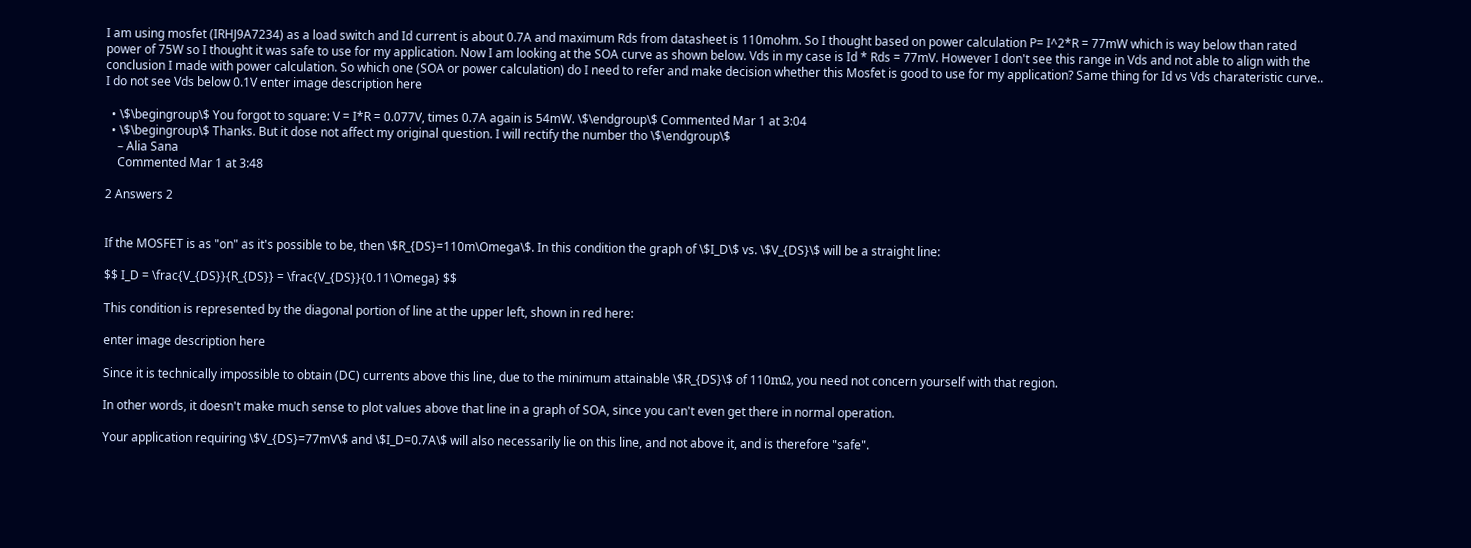I am using mosfet (IRHJ9A7234) as a load switch and Id current is about 0.7A and maximum Rds from datasheet is 110mohm. So I thought based on power calculation P= I^2*R = 77mW which is way below than rated power of 75W so I thought it was safe to use for my application. Now I am looking at the SOA curve as shown below. Vds in my case is Id * Rds = 77mV. However I don't see this range in Vds and not able to align with the conclusion I made with power calculation. So which one (SOA or power calculation) do I need to refer and make decision whether this Mosfet is good to use for my application? Same thing for Id vs Vds charateristic curve.. I do not see Vds below 0.1V enter image description here

  • \$\begingroup\$ You forgot to square: V = I*R = 0.077V, times 0.7A again is 54mW. \$\endgroup\$ Commented Mar 1 at 3:04
  • \$\begingroup\$ Thanks. But it dose not affect my original question. I will rectify the number tho \$\endgroup\$
    – Alia Sana
    Commented Mar 1 at 3:48

2 Answers 2


If the MOSFET is as "on" as it's possible to be, then \$R_{DS}=110m\Omega\$. In this condition the graph of \$I_D\$ vs. \$V_{DS}\$ will be a straight line:

$$ I_D = \frac{V_{DS}}{R_{DS}} = \frac{V_{DS}}{0.11\Omega} $$

This condition is represented by the diagonal portion of line at the upper left, shown in red here:

enter image description here

Since it is technically impossible to obtain (DC) currents above this line, due to the minimum attainable \$R_{DS}\$ of 110mΩ, you need not concern yourself with that region.

In other words, it doesn't make much sense to plot values above that line in a graph of SOA, since you can't even get there in normal operation.

Your application requiring \$V_{DS}=77mV\$ and \$I_D=0.7A\$ will also necessarily lie on this line, and not above it, and is therefore "safe".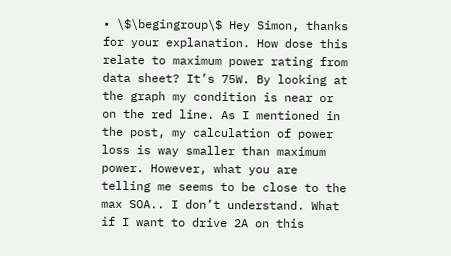• \$\begingroup\$ Hey Simon, thanks for your explanation. How dose this relate to maximum power rating from data sheet? It’s 75W. By looking at the graph my condition is near or on the red line. As I mentioned in the post, my calculation of power loss is way smaller than maximum power. However, what you are telling me seems to be close to the max SOA.. I don’t understand. What if I want to drive 2A on this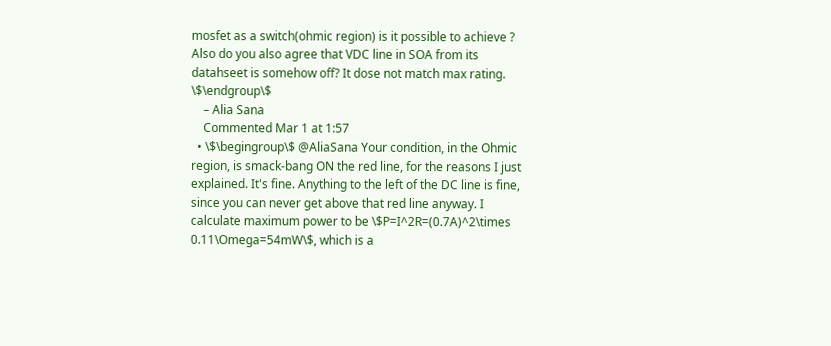mosfet as a switch(ohmic region) is it possible to achieve ? Also do you also agree that VDC line in SOA from its datahseet is somehow off? It dose not match max rating. \$\endgroup\$
    – Alia Sana
    Commented Mar 1 at 1:57
  • \$\begingroup\$ @AliaSana Your condition, in the Ohmic region, is smack-bang ON the red line, for the reasons I just explained. It's fine. Anything to the left of the DC line is fine, since you can never get above that red line anyway. I calculate maximum power to be \$P=I^2R=(0.7A)^2\times 0.11\Omega=54mW\$, which is a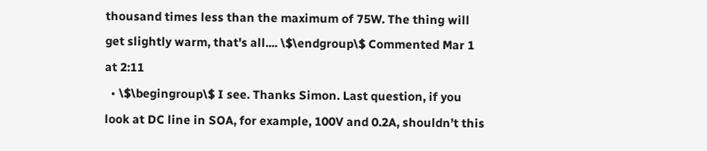thousand times less than the maximum of 75W. The thing will get slightly warm, that's all.... \$\endgroup\$ Commented Mar 1 at 2:11
  • \$\begingroup\$ I see. Thanks Simon. Last question, if you look at DC line in SOA, for example, 100V and 0.2A, shouldn’t this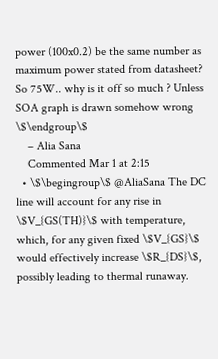power (100x0.2) be the same number as maximum power stated from datasheet? So 75W.. why is it off so much ? Unless SOA graph is drawn somehow wrong \$\endgroup\$
    – Alia Sana
    Commented Mar 1 at 2:15
  • \$\begingroup\$ @AliaSana The DC line will account for any rise in \$V_{GS(TH)}\$ with temperature, which, for any given fixed \$V_{GS}\$ would effectively increase \$R_{DS}\$, possibly leading to thermal runaway.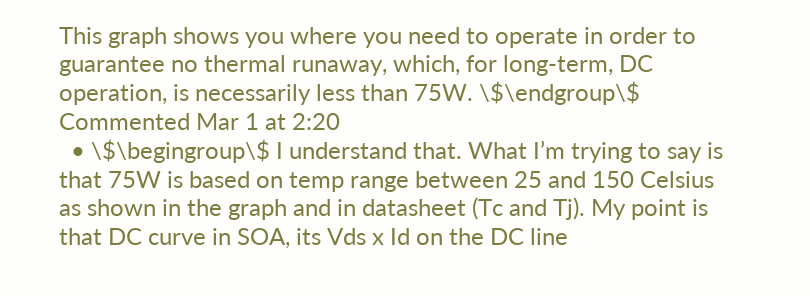This graph shows you where you need to operate in order to guarantee no thermal runaway, which, for long-term, DC operation, is necessarily less than 75W. \$\endgroup\$ Commented Mar 1 at 2:20
  • \$\begingroup\$ I understand that. What I’m trying to say is that 75W is based on temp range between 25 and 150 Celsius as shown in the graph and in datasheet (Tc and Tj). My point is that DC curve in SOA, its Vds x Id on the DC line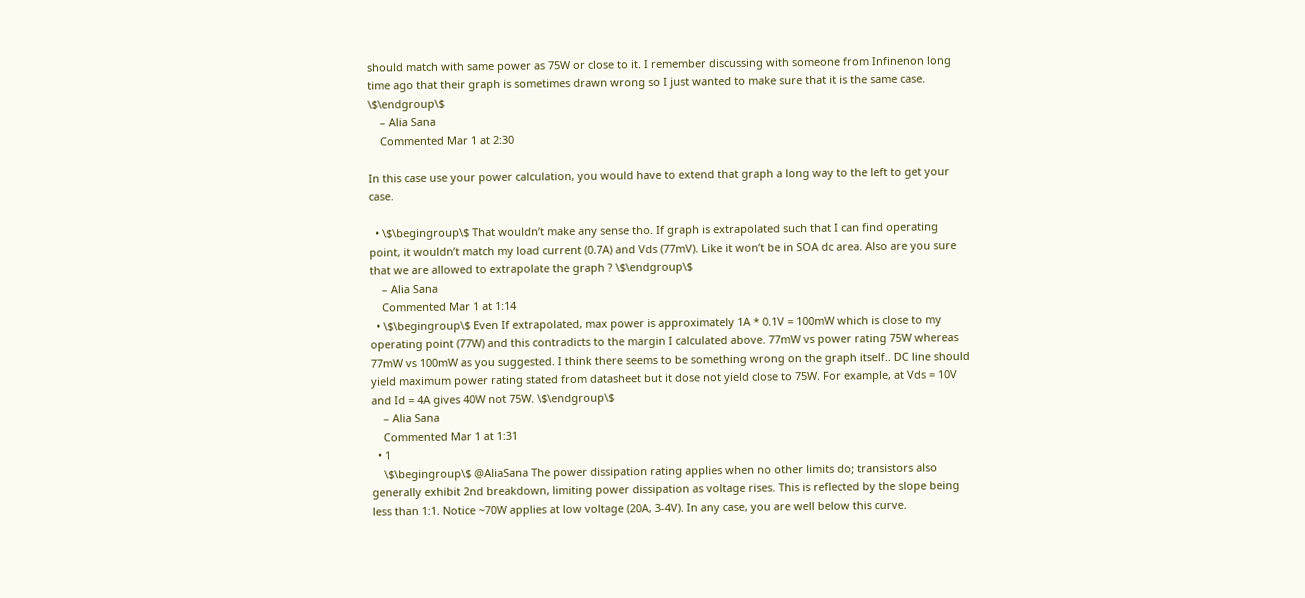should match with same power as 75W or close to it. I remember discussing with someone from Infinenon long time ago that their graph is sometimes drawn wrong so I just wanted to make sure that it is the same case. \$\endgroup\$
    – Alia Sana
    Commented Mar 1 at 2:30

In this case use your power calculation, you would have to extend that graph a long way to the left to get your case.

  • \$\begingroup\$ That wouldn’t make any sense tho. If graph is extrapolated such that I can find operating point, it wouldn’t match my load current (0.7A) and Vds (77mV). Like it won’t be in SOA dc area. Also are you sure that we are allowed to extrapolate the graph ? \$\endgroup\$
    – Alia Sana
    Commented Mar 1 at 1:14
  • \$\begingroup\$ Even If extrapolated, max power is approximately 1A * 0.1V = 100mW which is close to my operating point (77W) and this contradicts to the margin I calculated above. 77mW vs power rating 75W whereas 77mW vs 100mW as you suggested. I think there seems to be something wrong on the graph itself.. DC line should yield maximum power rating stated from datasheet but it dose not yield close to 75W. For example, at Vds = 10V and Id = 4A gives 40W not 75W. \$\endgroup\$
    – Alia Sana
    Commented Mar 1 at 1:31
  • 1
    \$\begingroup\$ @AliaSana The power dissipation rating applies when no other limits do; transistors also generally exhibit 2nd breakdown, limiting power dissipation as voltage rises. This is reflected by the slope being less than 1:1. Notice ~70W applies at low voltage (20A, 3-4V). In any case, you are well below this curve.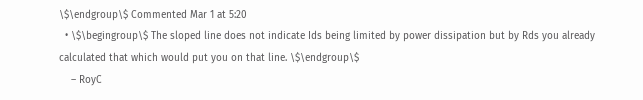\$\endgroup\$ Commented Mar 1 at 5:20
  • \$\begingroup\$ The sloped line does not indicate Ids being limited by power dissipation but by Rds you already calculated that which would put you on that line. \$\endgroup\$
    – RoyC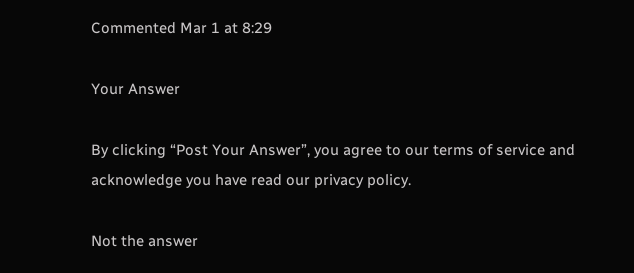Commented Mar 1 at 8:29

Your Answer

By clicking “Post Your Answer”, you agree to our terms of service and acknowledge you have read our privacy policy.

Not the answer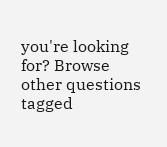you're looking for? Browse other questions tagged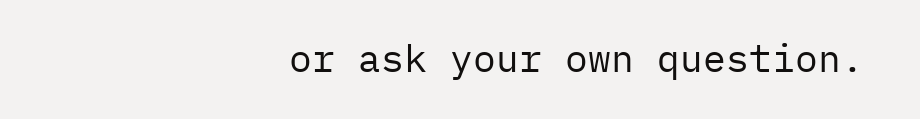or ask your own question.